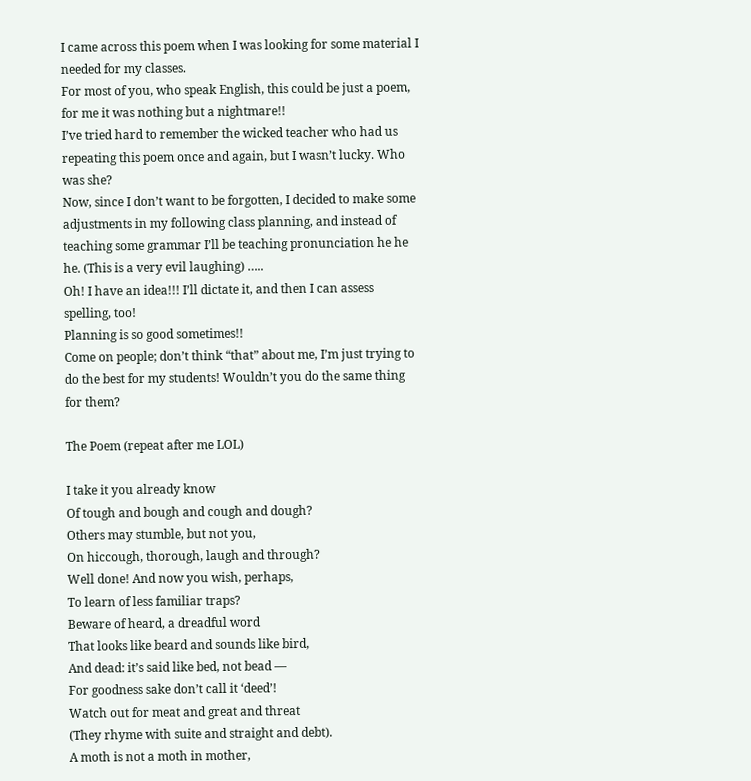I came across this poem when I was looking for some material I needed for my classes.
For most of you, who speak English, this could be just a poem, for me it was nothing but a nightmare!!
I’ve tried hard to remember the wicked teacher who had us repeating this poem once and again, but I wasn’t lucky. Who was she?
Now, since I don’t want to be forgotten, I decided to make some adjustments in my following class planning, and instead of teaching some grammar I’ll be teaching pronunciation he he he. (This is a very evil laughing) …..
Oh! I have an idea!!! I’ll dictate it, and then I can assess spelling, too!
Planning is so good sometimes!!
Come on people; don’t think “that” about me, I’m just trying to do the best for my students! Wouldn’t you do the same thing for them?

The Poem (repeat after me LOL)

I take it you already know
Of tough and bough and cough and dough?
Others may stumble, but not you,
On hiccough, thorough, laugh and through?
Well done! And now you wish, perhaps,
To learn of less familiar traps?
Beware of heard, a dreadful word
That looks like beard and sounds like bird,
And dead: it’s said like bed, not bead —
For goodness sake don’t call it ‘deed’!
Watch out for meat and great and threat
(They rhyme with suite and straight and debt).
A moth is not a moth in mother,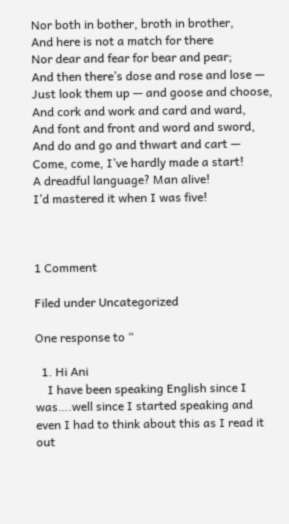Nor both in bother, broth in brother,
And here is not a match for there
Nor dear and fear for bear and pear;
And then there’s dose and rose and lose —
Just look them up — and goose and choose,
And cork and work and card and ward,
And font and front and word and sword,
And do and go and thwart and cart —
Come, come, I’ve hardly made a start!
A dreadful language? Man alive!
I’d mastered it when I was five!



1 Comment

Filed under Uncategorized

One response to “

  1. Hi Ani
    I have been speaking English since I was….well since I started speaking and even I had to think about this as I read it out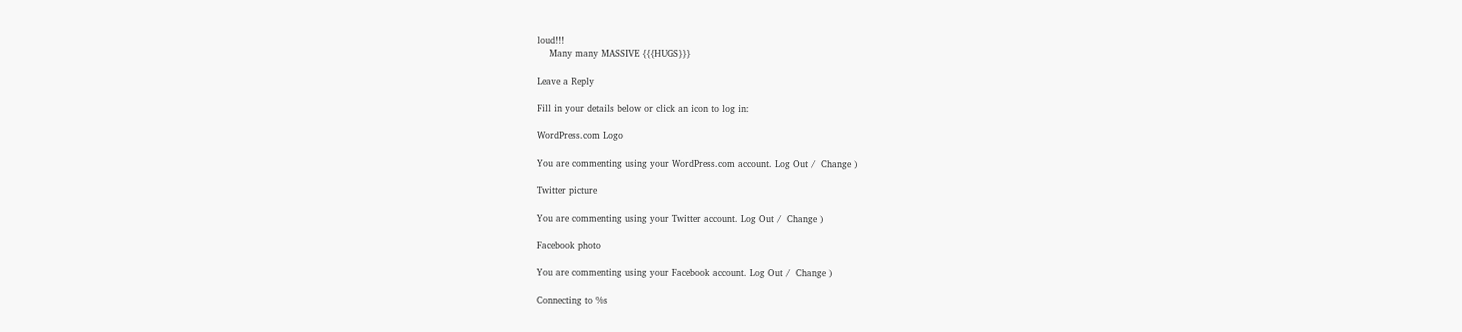loud!!!
    Many many MASSIVE {{{HUGS}}}

Leave a Reply

Fill in your details below or click an icon to log in:

WordPress.com Logo

You are commenting using your WordPress.com account. Log Out /  Change )

Twitter picture

You are commenting using your Twitter account. Log Out /  Change )

Facebook photo

You are commenting using your Facebook account. Log Out /  Change )

Connecting to %s